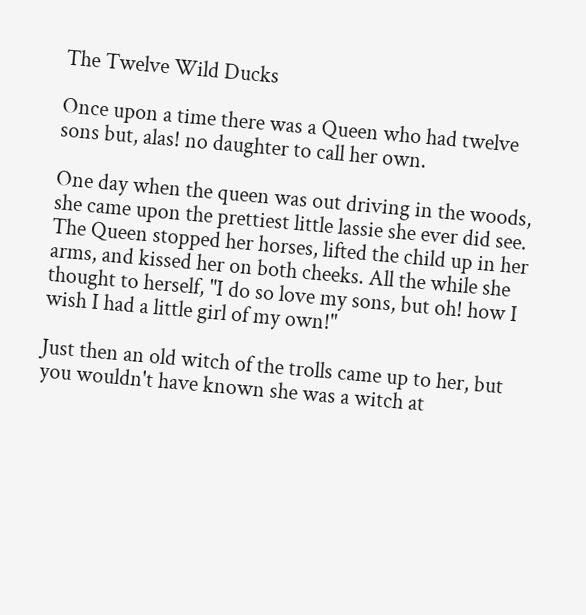The Twelve Wild Ducks

Once upon a time there was a Queen who had twelve sons but, alas! no daughter to call her own.

One day when the queen was out driving in the woods, she came upon the prettiest little lassie she ever did see. The Queen stopped her horses, lifted the child up in her arms, and kissed her on both cheeks. All the while she thought to herself, "I do so love my sons, but oh! how I wish I had a little girl of my own!"

Just then an old witch of the trolls came up to her, but you wouldn't have known she was a witch at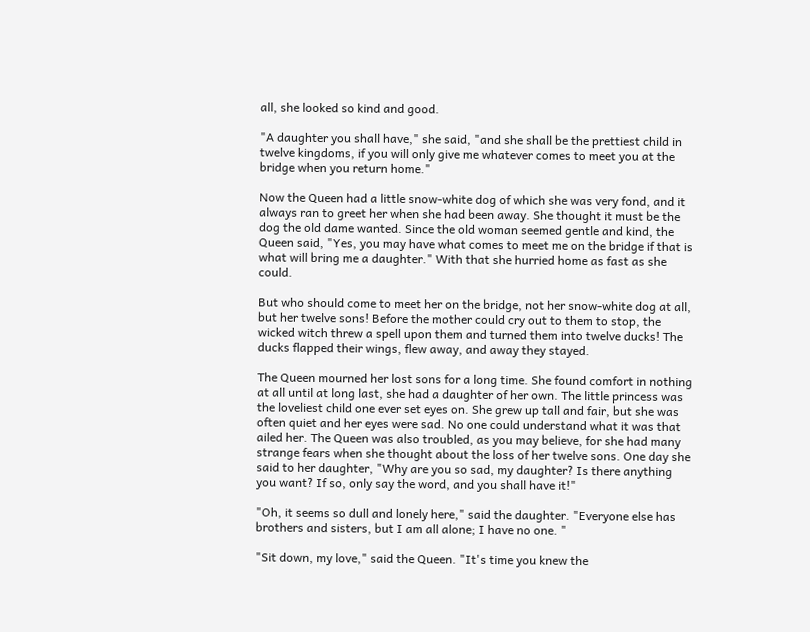all, she looked so kind and good.

"A daughter you shall have," she said, "and she shall be the prettiest child in twelve kingdoms, if you will only give me whatever comes to meet you at the bridge when you return home."

Now the Queen had a little snow-white dog of which she was very fond, and it always ran to greet her when she had been away. She thought it must be the dog the old dame wanted. Since the old woman seemed gentle and kind, the Queen said, "Yes, you may have what comes to meet me on the bridge if that is what will bring me a daughter." With that she hurried home as fast as she could.

But who should come to meet her on the bridge, not her snow-white dog at all, but her twelve sons! Before the mother could cry out to them to stop, the wicked witch threw a spell upon them and turned them into twelve ducks! The ducks flapped their wings, flew away, and away they stayed.

The Queen mourned her lost sons for a long time. She found comfort in nothing at all until at long last, she had a daughter of her own. The little princess was the loveliest child one ever set eyes on. She grew up tall and fair, but she was often quiet and her eyes were sad. No one could understand what it was that ailed her. The Queen was also troubled, as you may believe, for she had many strange fears when she thought about the loss of her twelve sons. One day she said to her daughter, "Why are you so sad, my daughter? Is there anything you want? If so, only say the word, and you shall have it!"

"Oh, it seems so dull and lonely here," said the daughter. "Everyone else has brothers and sisters, but I am all alone; I have no one. "

"Sit down, my love," said the Queen. "It's time you knew the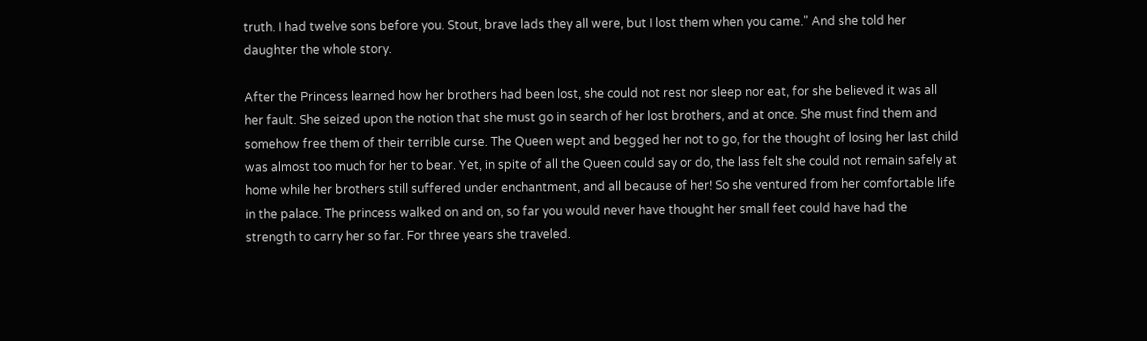truth. I had twelve sons before you. Stout, brave lads they all were, but I lost them when you came." And she told her daughter the whole story.

After the Princess learned how her brothers had been lost, she could not rest nor sleep nor eat, for she believed it was all her fault. She seized upon the notion that she must go in search of her lost brothers, and at once. She must find them and somehow free them of their terrible curse. The Queen wept and begged her not to go, for the thought of losing her last child was almost too much for her to bear. Yet, in spite of all the Queen could say or do, the lass felt she could not remain safely at home while her brothers still suffered under enchantment, and all because of her! So she ventured from her comfortable life in the palace. The princess walked on and on, so far you would never have thought her small feet could have had the strength to carry her so far. For three years she traveled.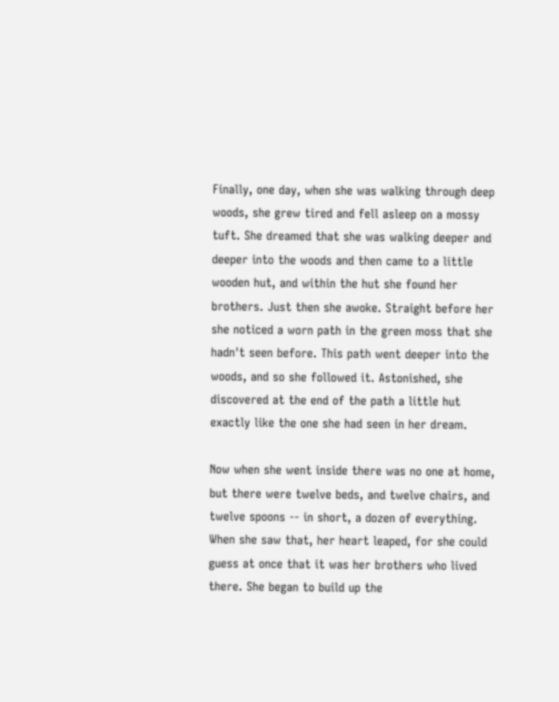Finally, one day, when she was walking through deep woods, she grew tired and fell asleep on a mossy tuft. She dreamed that she was walking deeper and deeper into the woods and then came to a little wooden hut, and within the hut she found her brothers. Just then she awoke. Straight before her she noticed a worn path in the green moss that she hadn't seen before. This path went deeper into the woods, and so she followed it. Astonished, she discovered at the end of the path a little hut exactly like the one she had seen in her dream.

Now when she went inside there was no one at home, but there were twelve beds, and twelve chairs, and twelve spoons -- in short, a dozen of everything. When she saw that, her heart leaped, for she could guess at once that it was her brothers who lived there. She began to build up the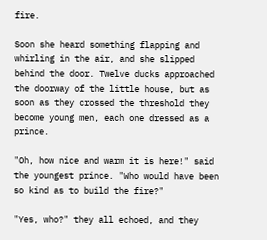fire.

Soon she heard something flapping and whirling in the air, and she slipped behind the door. Twelve ducks approached the doorway of the little house, but as soon as they crossed the threshold they become young men, each one dressed as a prince.

"Oh, how nice and warm it is here!" said the youngest prince. "Who would have been so kind as to build the fire?"

"Yes, who?" they all echoed, and they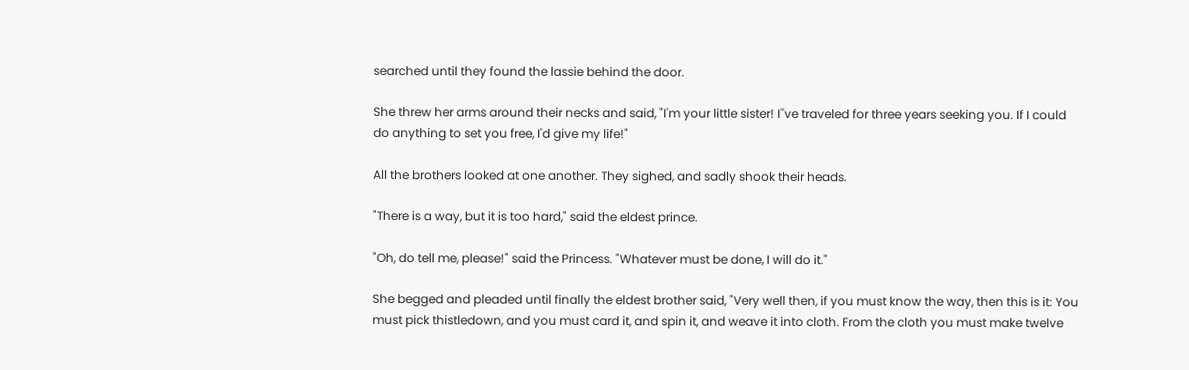searched until they found the lassie behind the door.

She threw her arms around their necks and said, "I'm your little sister! I''ve traveled for three years seeking you. If I could do anything to set you free, I'd give my life!"

All the brothers looked at one another. They sighed, and sadly shook their heads.

"There is a way, but it is too hard," said the eldest prince.

"Oh, do tell me, please!" said the Princess. "Whatever must be done, I will do it."

She begged and pleaded until finally the eldest brother said, "Very well then, if you must know the way, then this is it: You must pick thistledown, and you must card it, and spin it, and weave it into cloth. From the cloth you must make twelve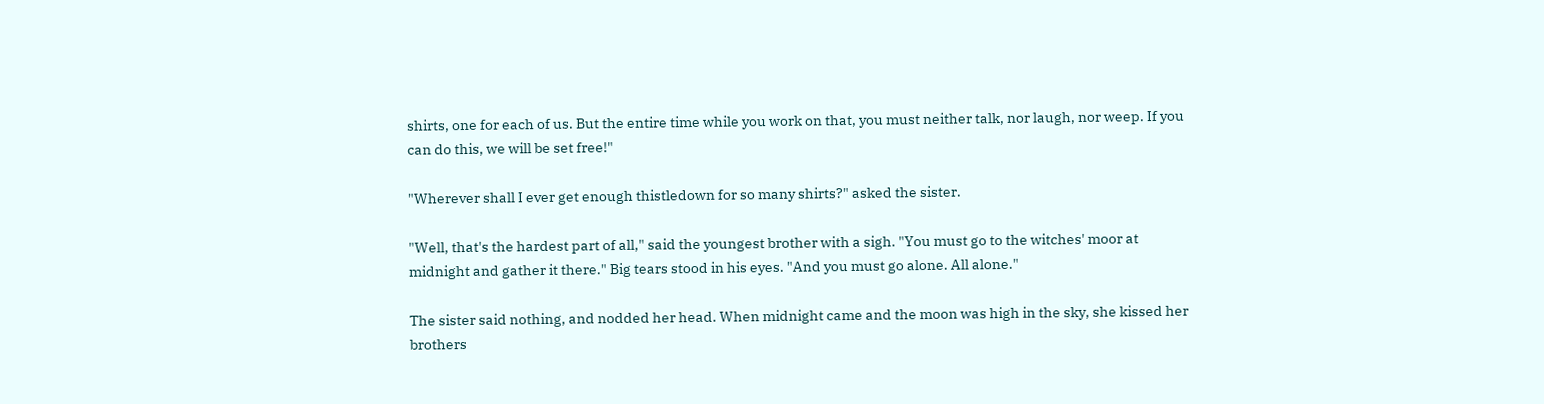shirts, one for each of us. But the entire time while you work on that, you must neither talk, nor laugh, nor weep. If you can do this, we will be set free!"

"Wherever shall I ever get enough thistledown for so many shirts?" asked the sister.

"Well, that's the hardest part of all," said the youngest brother with a sigh. "You must go to the witches' moor at midnight and gather it there." Big tears stood in his eyes. "And you must go alone. All alone."

The sister said nothing, and nodded her head. When midnight came and the moon was high in the sky, she kissed her brothers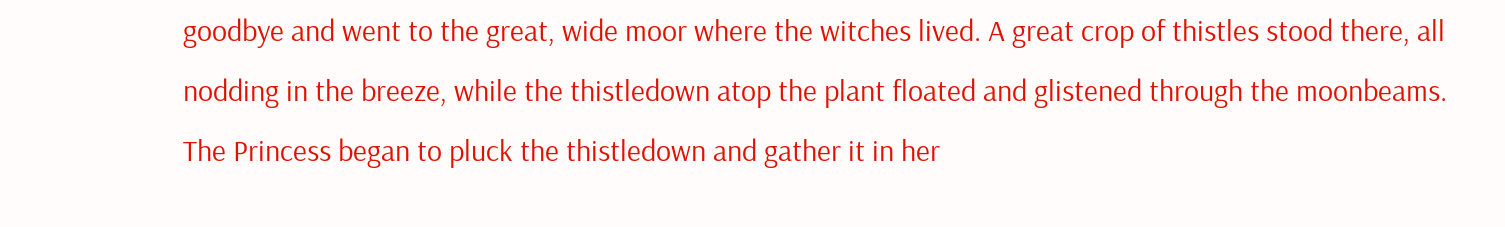goodbye and went to the great, wide moor where the witches lived. A great crop of thistles stood there, all nodding in the breeze, while the thistledown atop the plant floated and glistened through the moonbeams. The Princess began to pluck the thistledown and gather it in her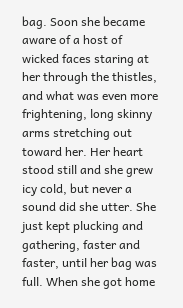bag. Soon she became aware of a host of wicked faces staring at her through the thistles, and what was even more frightening, long skinny arms stretching out toward her. Her heart stood still and she grew icy cold, but never a sound did she utter. She just kept plucking and gathering, faster and faster, until her bag was full. When she got home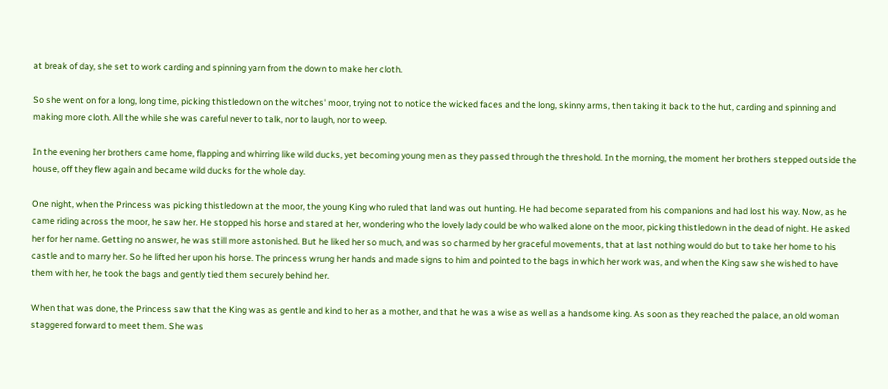at break of day, she set to work carding and spinning yarn from the down to make her cloth.

So she went on for a long, long time, picking thistledown on the witches' moor, trying not to notice the wicked faces and the long, skinny arms, then taking it back to the hut, carding and spinning and making more cloth. All the while she was careful never to talk, nor to laugh, nor to weep.

In the evening her brothers came home, flapping and whirring like wild ducks, yet becoming young men as they passed through the threshold. In the morning, the moment her brothers stepped outside the house, off they flew again and became wild ducks for the whole day.

One night, when the Princess was picking thistledown at the moor, the young King who ruled that land was out hunting. He had become separated from his companions and had lost his way. Now, as he came riding across the moor, he saw her. He stopped his horse and stared at her, wondering who the lovely lady could be who walked alone on the moor, picking thistledown in the dead of night. He asked her for her name. Getting no answer, he was still more astonished. But he liked her so much, and was so charmed by her graceful movements, that at last nothing would do but to take her home to his castle and to marry her. So he lifted her upon his horse. The princess wrung her hands and made signs to him and pointed to the bags in which her work was, and when the King saw she wished to have them with her, he took the bags and gently tied them securely behind her.

When that was done, the Princess saw that the King was as gentle and kind to her as a mother, and that he was a wise as well as a handsome king. As soon as they reached the palace, an old woman staggered forward to meet them. She was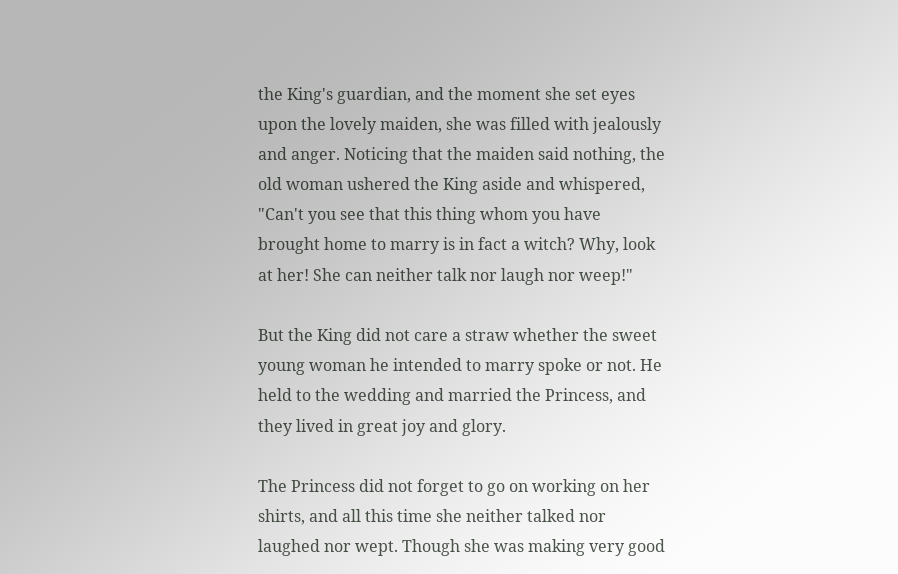the King's guardian, and the moment she set eyes upon the lovely maiden, she was filled with jealously and anger. Noticing that the maiden said nothing, the old woman ushered the King aside and whispered, "Can't you see that this thing whom you have brought home to marry is in fact a witch? Why, look at her! She can neither talk nor laugh nor weep!"

But the King did not care a straw whether the sweet young woman he intended to marry spoke or not. He held to the wedding and married the Princess, and they lived in great joy and glory.

The Princess did not forget to go on working on her shirts, and all this time she neither talked nor laughed nor wept. Though she was making very good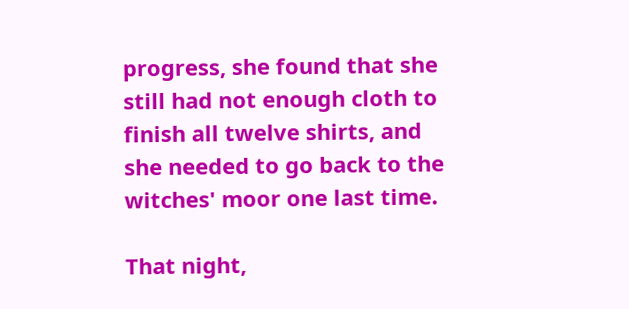progress, she found that she still had not enough cloth to finish all twelve shirts, and she needed to go back to the witches' moor one last time.

That night,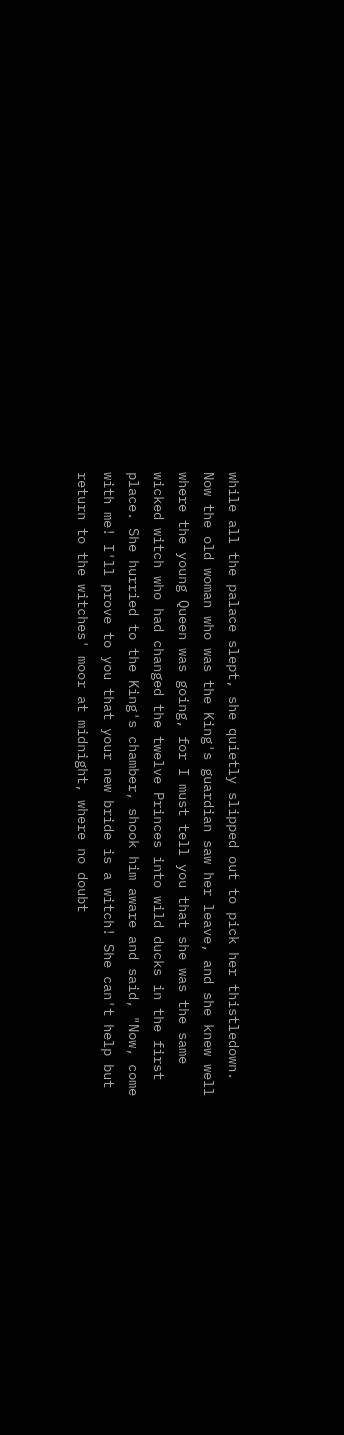while all the palace slept, she quietly slipped out to pick her thistledown. Now the old woman who was the King's guardian saw her leave, and she knew well where the young Queen was going, for I must tell you that she was the same wicked witch who had changed the twelve Princes into wild ducks in the first place. She hurried to the King's chamber, shook him aware and said, "Now, come with me! I'll prove to you that your new bride is a witch! She can't help but return to the witches' moor at midnight, where no doubt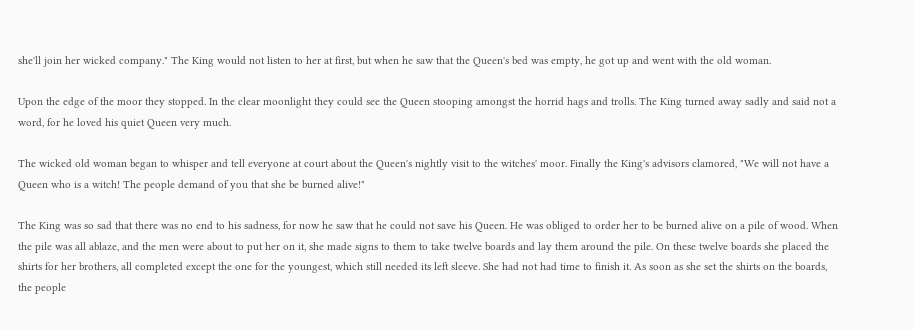she'll join her wicked company." The King would not listen to her at first, but when he saw that the Queen's bed was empty, he got up and went with the old woman.

Upon the edge of the moor they stopped. In the clear moonlight they could see the Queen stooping amongst the horrid hags and trolls. The King turned away sadly and said not a word, for he loved his quiet Queen very much.

The wicked old woman began to whisper and tell everyone at court about the Queen's nightly visit to the witches' moor. Finally the King's advisors clamored, "We will not have a Queen who is a witch! The people demand of you that she be burned alive!"

The King was so sad that there was no end to his sadness, for now he saw that he could not save his Queen. He was obliged to order her to be burned alive on a pile of wood. When the pile was all ablaze, and the men were about to put her on it, she made signs to them to take twelve boards and lay them around the pile. On these twelve boards she placed the shirts for her brothers, all completed except the one for the youngest, which still needed its left sleeve. She had not had time to finish it. As soon as she set the shirts on the boards, the people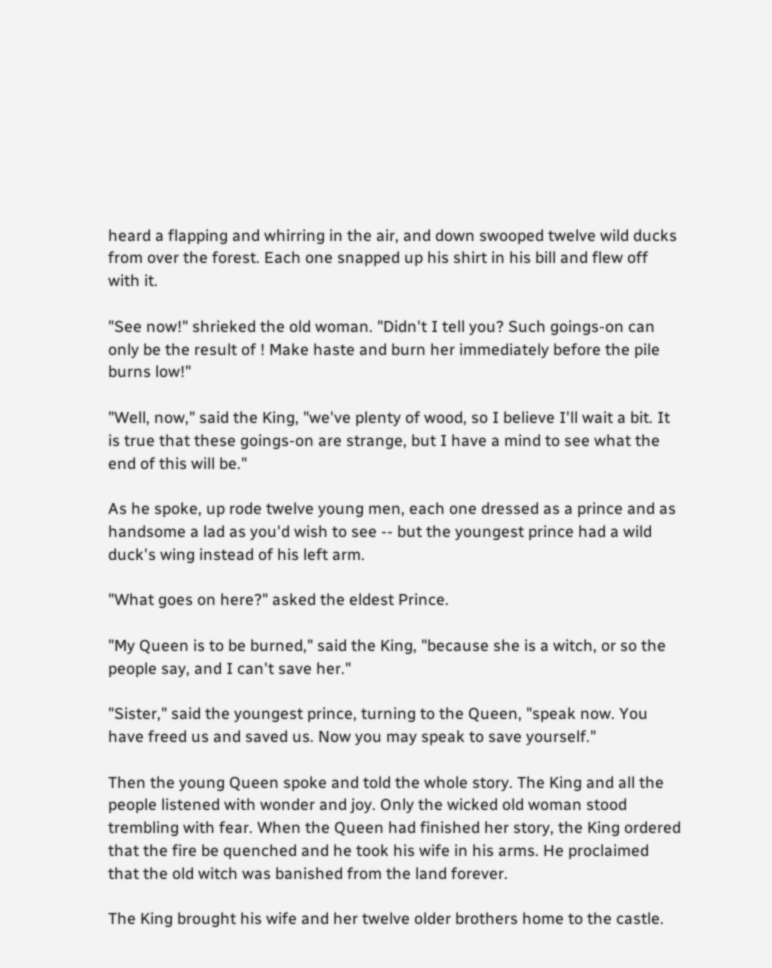heard a flapping and whirring in the air, and down swooped twelve wild ducks from over the forest. Each one snapped up his shirt in his bill and flew off with it.

"See now!" shrieked the old woman. "Didn't I tell you? Such goings-on can only be the result of ! Make haste and burn her immediately before the pile burns low!"

"Well, now," said the King, "we've plenty of wood, so I believe I'll wait a bit. It is true that these goings-on are strange, but I have a mind to see what the end of this will be."

As he spoke, up rode twelve young men, each one dressed as a prince and as handsome a lad as you'd wish to see -- but the youngest prince had a wild duck's wing instead of his left arm.

"What goes on here?" asked the eldest Prince.

"My Queen is to be burned," said the King, "because she is a witch, or so the people say, and I can't save her."

"Sister," said the youngest prince, turning to the Queen, "speak now. You have freed us and saved us. Now you may speak to save yourself."

Then the young Queen spoke and told the whole story. The King and all the people listened with wonder and joy. Only the wicked old woman stood trembling with fear. When the Queen had finished her story, the King ordered that the fire be quenched and he took his wife in his arms. He proclaimed that the old witch was banished from the land forever.

The King brought his wife and her twelve older brothers home to the castle.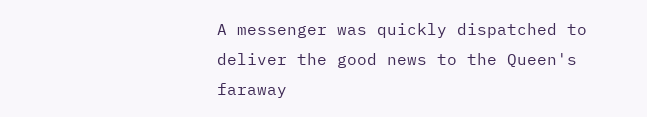A messenger was quickly dispatched to deliver the good news to the Queen's faraway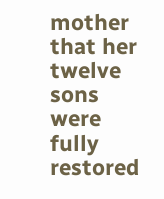mother that her twelve sons were fully restored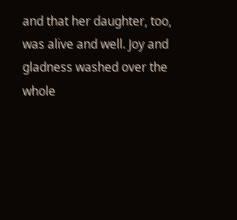and that her daughter, too, was alive and well. Joy and gladness washed over the whole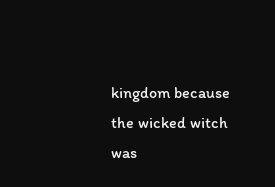kingdom because the wicked witch was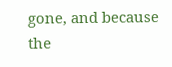gone, and because the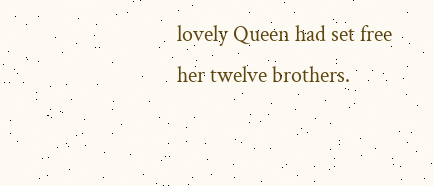lovely Queen had set free her twelve brothers.